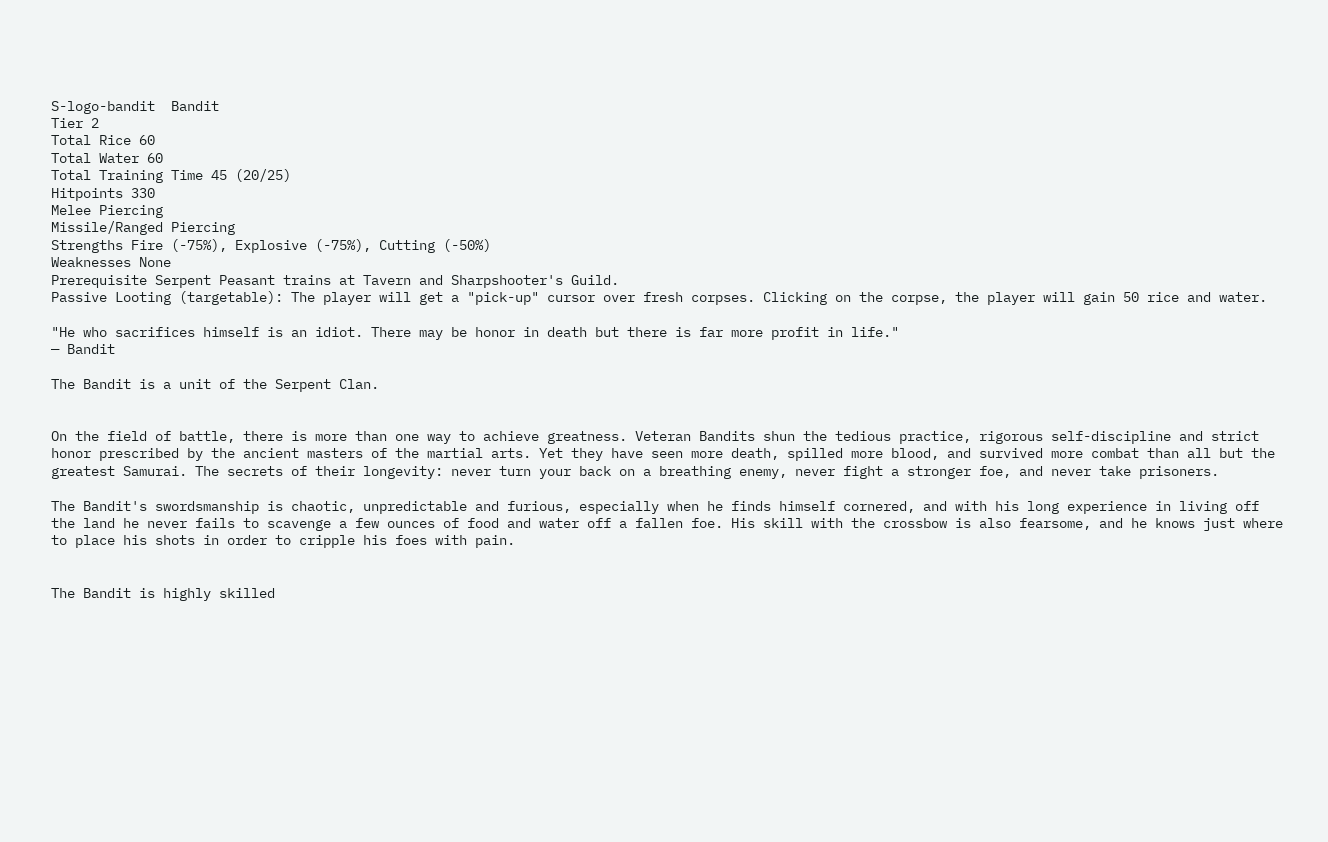S-logo-bandit  Bandit
Tier 2
Total Rice 60
Total Water 60
Total Training Time 45 (20/25)
Hitpoints 330
Melee Piercing
Missile/Ranged Piercing
Strengths Fire (-75%), Explosive (-75%), Cutting (-50%)
Weaknesses None
Prerequisite Serpent Peasant trains at Tavern and Sharpshooter's Guild.
Passive Looting (targetable): The player will get a "pick-up" cursor over fresh corpses. Clicking on the corpse, the player will gain 50 rice and water.

"He who sacrifices himself is an idiot. There may be honor in death but there is far more profit in life."
— Bandit

The Bandit is a unit of the Serpent Clan.


On the field of battle, there is more than one way to achieve greatness. Veteran Bandits shun the tedious practice, rigorous self-discipline and strict honor prescribed by the ancient masters of the martial arts. Yet they have seen more death, spilled more blood, and survived more combat than all but the greatest Samurai. The secrets of their longevity: never turn your back on a breathing enemy, never fight a stronger foe, and never take prisoners.

The Bandit's swordsmanship is chaotic, unpredictable and furious, especially when he finds himself cornered, and with his long experience in living off the land he never fails to scavenge a few ounces of food and water off a fallen foe. His skill with the crossbow is also fearsome, and he knows just where to place his shots in order to cripple his foes with pain.


The Bandit is highly skilled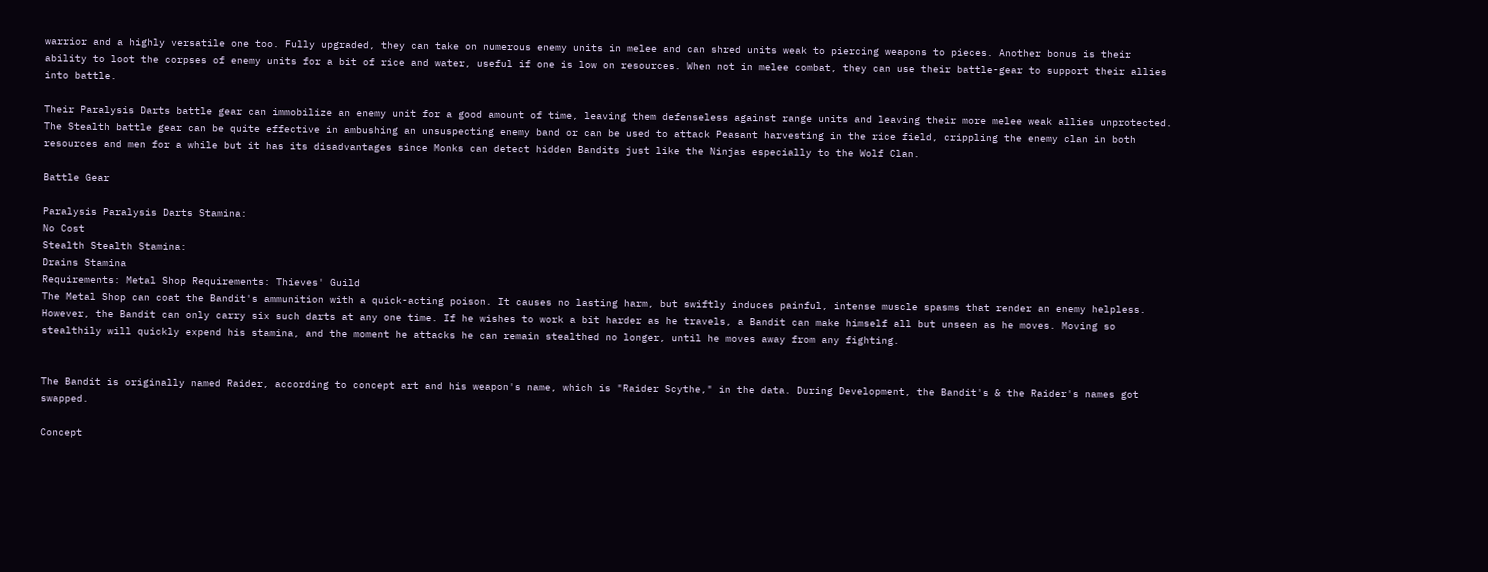warrior and a highly versatile one too. Fully upgraded, they can take on numerous enemy units in melee and can shred units weak to piercing weapons to pieces. Another bonus is their ability to loot the corpses of enemy units for a bit of rice and water, useful if one is low on resources. When not in melee combat, they can use their battle-gear to support their allies into battle.

Their Paralysis Darts battle gear can immobilize an enemy unit for a good amount of time, leaving them defenseless against range units and leaving their more melee weak allies unprotected. The Stealth battle gear can be quite effective in ambushing an unsuspecting enemy band or can be used to attack Peasant harvesting in the rice field, crippling the enemy clan in both resources and men for a while but it has its disadvantages since Monks can detect hidden Bandits just like the Ninjas especially to the Wolf Clan.

Battle Gear

Paralysis Paralysis Darts Stamina:
No Cost
Stealth Stealth Stamina:
Drains Stamina
Requirements: Metal Shop Requirements: Thieves' Guild
The Metal Shop can coat the Bandit's ammunition with a quick-acting poison. It causes no lasting harm, but swiftly induces painful, intense muscle spasms that render an enemy helpless. However, the Bandit can only carry six such darts at any one time. If he wishes to work a bit harder as he travels, a Bandit can make himself all but unseen as he moves. Moving so stealthily will quickly expend his stamina, and the moment he attacks he can remain stealthed no longer, until he moves away from any fighting.


The Bandit is originally named Raider, according to concept art and his weapon's name, which is "Raider Scythe," in the data. During Development, the Bandit's & the Raider's names got swapped.

Concept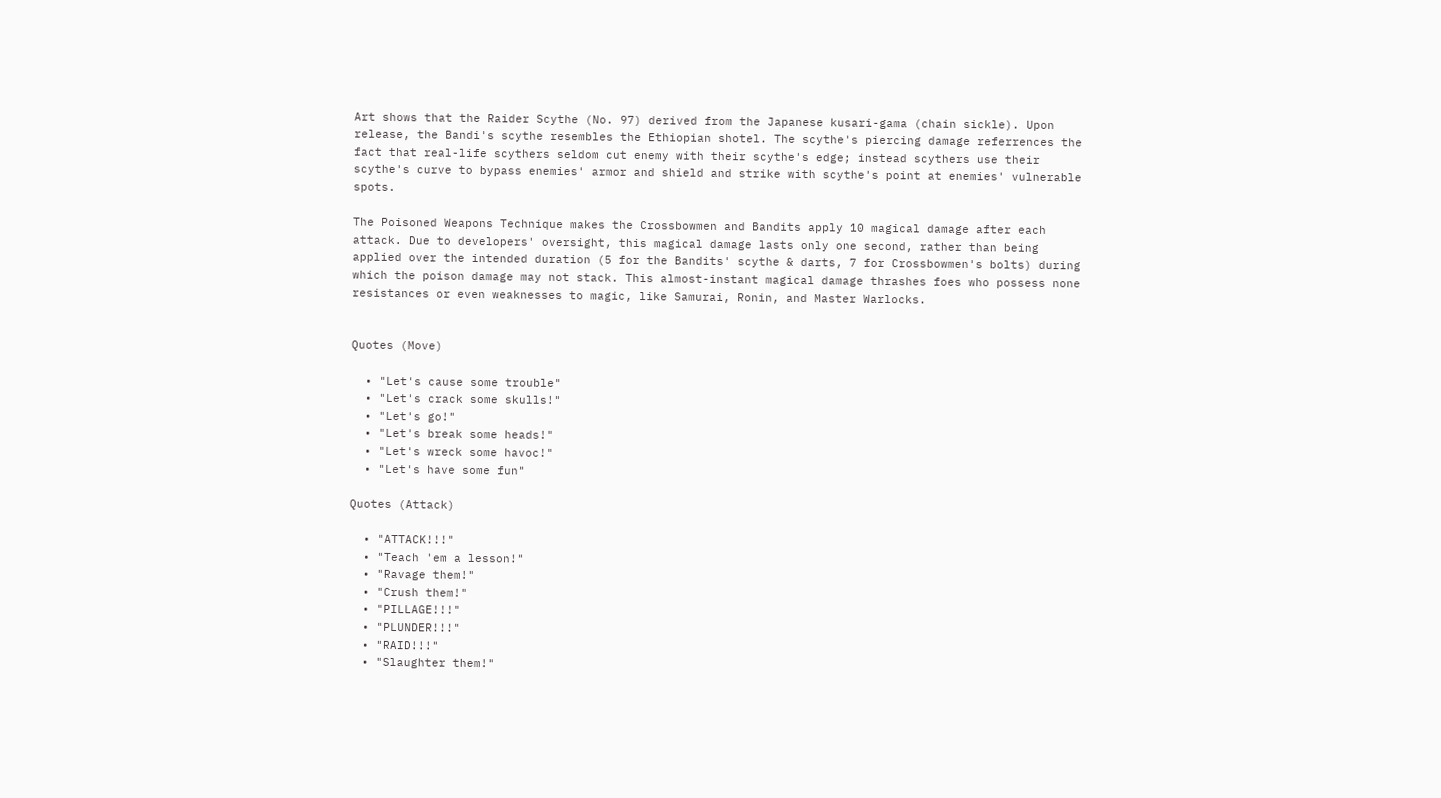Art shows that the Raider Scythe (No. 97) derived from the Japanese kusari-gama (chain sickle). Upon release, the Bandi's scythe resembles the Ethiopian shotel. The scythe's piercing damage referrences the fact that real-life scythers seldom cut enemy with their scythe's edge; instead scythers use their scythe's curve to bypass enemies' armor and shield and strike with scythe's point at enemies' vulnerable spots.

The Poisoned Weapons Technique makes the Crossbowmen and Bandits apply 10 magical damage after each attack. Due to developers' oversight, this magical damage lasts only one second, rather than being applied over the intended duration (5 for the Bandits' scythe & darts, 7 for Crossbowmen's bolts) during which the poison damage may not stack. This almost-instant magical damage thrashes foes who possess none resistances or even weaknesses to magic, like Samurai, Ronin, and Master Warlocks.


Quotes (Move)

  • "Let's cause some trouble"
  • "Let's crack some skulls!"
  • "Let's go!"
  • "Let's break some heads!"
  • "Let's wreck some havoc!"
  • "Let's have some fun"

Quotes (Attack)

  • "ATTACK!!!"
  • "Teach 'em a lesson!"
  • "Ravage them!"
  • "Crush them!"
  • "PILLAGE!!!"
  • "PLUNDER!!!"
  • "RAID!!!"
  • "Slaughter them!"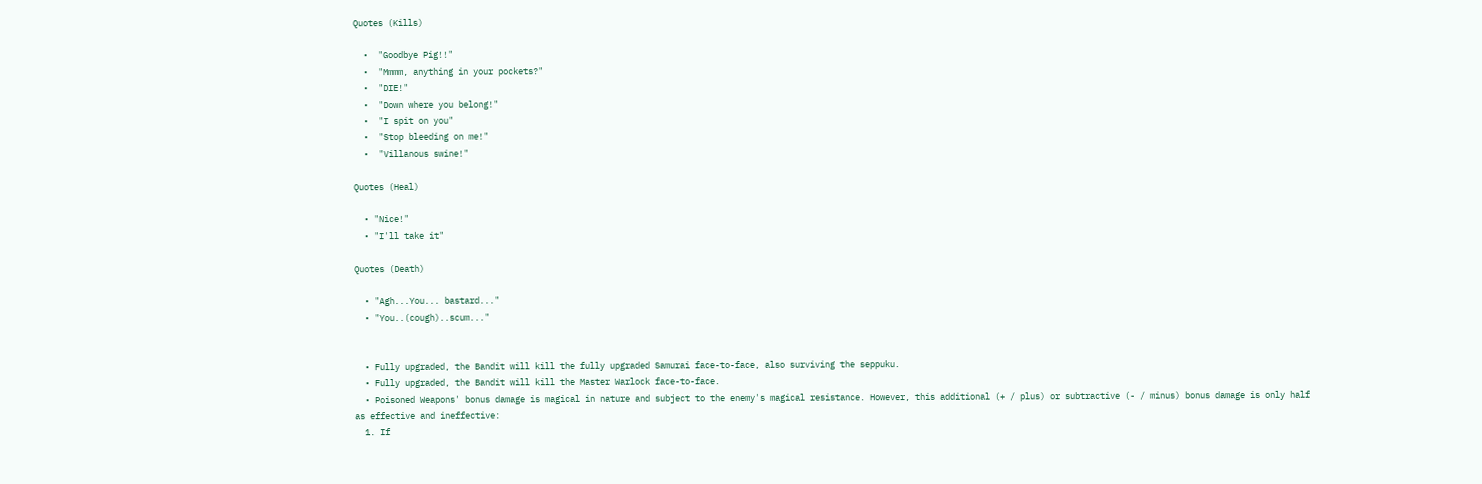Quotes (Kills)

  •  "Goodbye Pig!!"
  •  "Mmmm, anything in your pockets?"
  •  "DIE!"
  •  "Down where you belong!"
  •  "I spit on you"
  •  "Stop bleeding on me!"
  •  "Villanous swine!"

Quotes (Heal)

  • "Nice!"
  • "I'll take it"

Quotes (Death)

  • "Agh...You... bastard..."
  • "You..(cough)..scum..."


  • Fully upgraded, the Bandit will kill the fully upgraded Samurai face-to-face, also surviving the seppuku.
  • Fully upgraded, the Bandit will kill the Master Warlock face-to-face.
  • Poisoned Weapons' bonus damage is magical in nature and subject to the enemy's magical resistance. However, this additional (+ / plus) or subtractive (- / minus) bonus damage is only half as effective and ineffective:
  1. If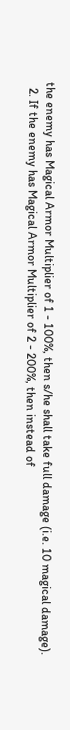the enemy has Magical Armor Multiplier of 1 - 100%, then s/he shall take full damage (i.e. 10 magical damage).
  2. If the enemy has Magical Armor Multiplier of 2 - 200%, then instead of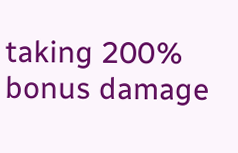taking 200% bonus damage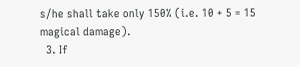s/he shall take only 150% (i.e. 10 + 5 = 15 magical damage).
  3. If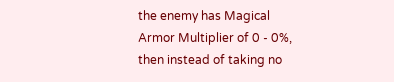the enemy has Magical Armor Multiplier of 0 - 0%, then instead of taking no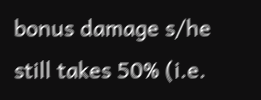bonus damage s/he still takes 50% (i.e.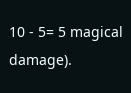10 - 5= 5 magical damage).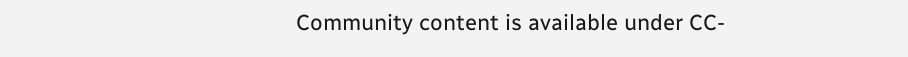Community content is available under CC-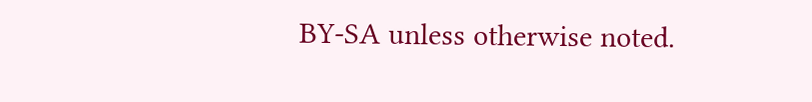BY-SA unless otherwise noted.